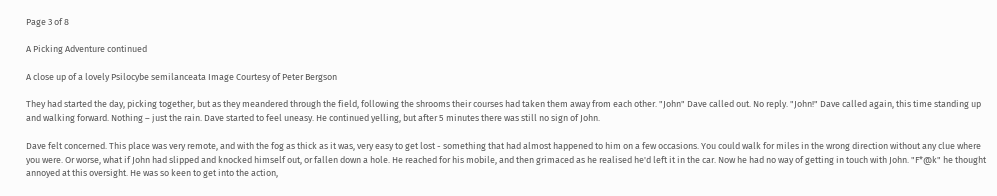Page 3 of 8

A Picking Adventure continued

A close up of a lovely Psilocybe semilanceata Image Courtesy of Peter Bergson

They had started the day, picking together, but as they meandered through the field, following the shrooms their courses had taken them away from each other. "John" Dave called out. No reply. "John!" Dave called again, this time standing up and walking forward. Nothing – just the rain. Dave started to feel uneasy. He continued yelling, but after 5 minutes there was still no sign of John.

Dave felt concerned. This place was very remote, and with the fog as thick as it was, very easy to get lost - something that had almost happened to him on a few occasions. You could walk for miles in the wrong direction without any clue where you were. Or worse, what if John had slipped and knocked himself out, or fallen down a hole. He reached for his mobile, and then grimaced as he realised he'd left it in the car. Now he had no way of getting in touch with John. "F*@k" he thought annoyed at this oversight. He was so keen to get into the action,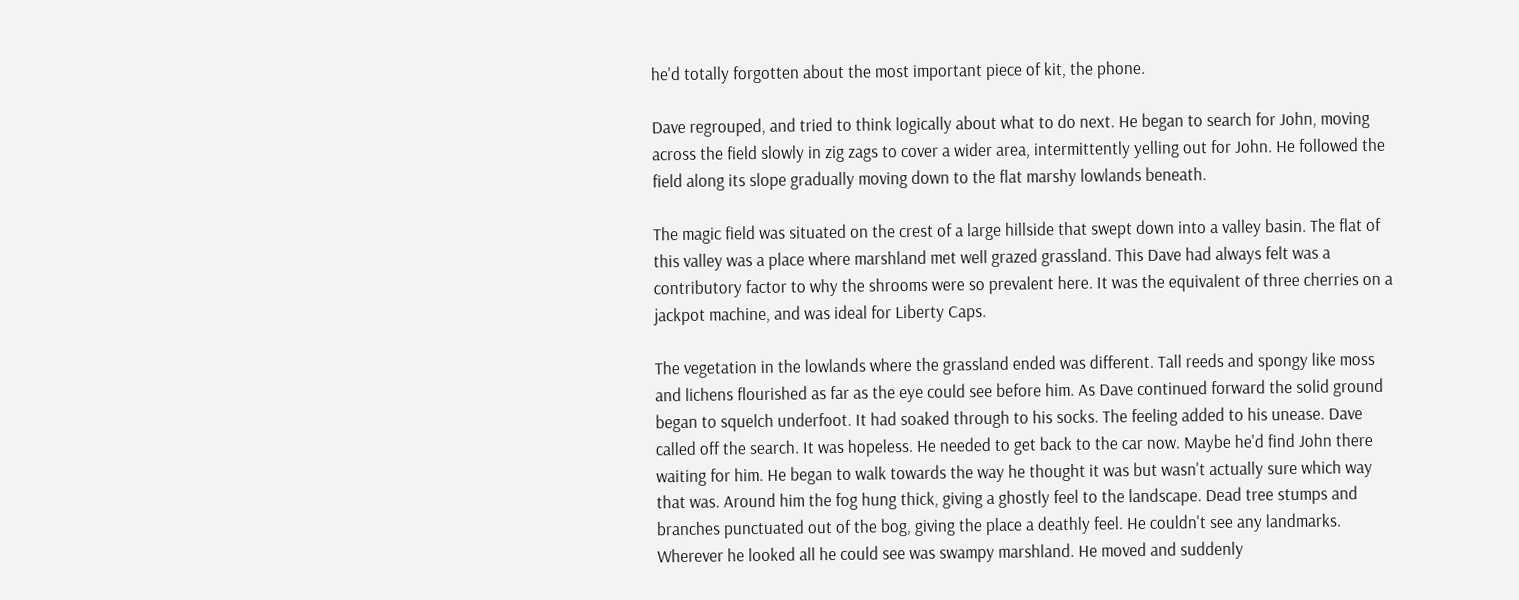he'd totally forgotten about the most important piece of kit, the phone.

Dave regrouped, and tried to think logically about what to do next. He began to search for John, moving across the field slowly in zig zags to cover a wider area, intermittently yelling out for John. He followed the field along its slope gradually moving down to the flat marshy lowlands beneath.

The magic field was situated on the crest of a large hillside that swept down into a valley basin. The flat of this valley was a place where marshland met well grazed grassland. This Dave had always felt was a contributory factor to why the shrooms were so prevalent here. It was the equivalent of three cherries on a jackpot machine, and was ideal for Liberty Caps.

The vegetation in the lowlands where the grassland ended was different. Tall reeds and spongy like moss and lichens flourished as far as the eye could see before him. As Dave continued forward the solid ground began to squelch underfoot. It had soaked through to his socks. The feeling added to his unease. Dave called off the search. It was hopeless. He needed to get back to the car now. Maybe he'd find John there waiting for him. He began to walk towards the way he thought it was but wasn't actually sure which way that was. Around him the fog hung thick, giving a ghostly feel to the landscape. Dead tree stumps and branches punctuated out of the bog, giving the place a deathly feel. He couldn't see any landmarks. Wherever he looked all he could see was swampy marshland. He moved and suddenly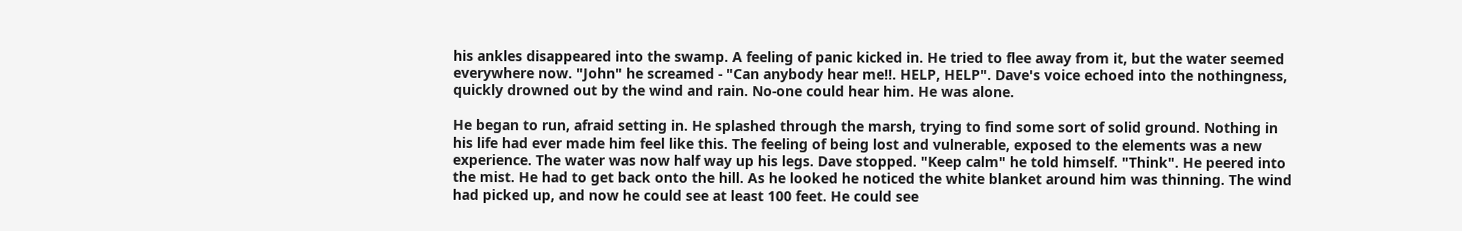his ankles disappeared into the swamp. A feeling of panic kicked in. He tried to flee away from it, but the water seemed everywhere now. "John" he screamed - "Can anybody hear me!!. HELP, HELP". Dave's voice echoed into the nothingness, quickly drowned out by the wind and rain. No-one could hear him. He was alone.

He began to run, afraid setting in. He splashed through the marsh, trying to find some sort of solid ground. Nothing in his life had ever made him feel like this. The feeling of being lost and vulnerable, exposed to the elements was a new experience. The water was now half way up his legs. Dave stopped. "Keep calm" he told himself. "Think". He peered into the mist. He had to get back onto the hill. As he looked he noticed the white blanket around him was thinning. The wind had picked up, and now he could see at least 100 feet. He could see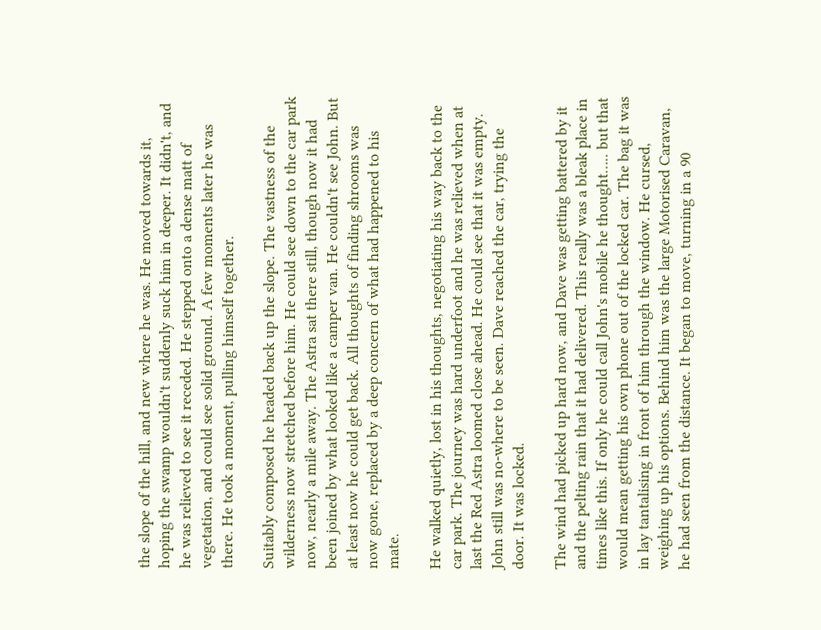the slope of the hill, and new where he was. He moved towards it, hoping the swamp wouldn't suddenly suck him in deeper. It didn't, and he was relieved to see it receded. He stepped onto a dense matt of vegetation, and could see solid ground. A few moments later he was there. He took a moment, pulling himself together.

Suitably composed he headed back up the slope. The vastness of the wilderness now stretched before him. He could see down to the car park now, nearly a mile away. The Astra sat there still, though now it had been joined by what looked like a camper van. He couldn't see John. But at least now he could get back. All thoughts of finding shrooms was now gone, replaced by a deep concern of what had happened to his mate.

He walked quietly, lost in his thoughts, negotiating his way back to the car park. The journey was hard underfoot and he was relieved when at last the Red Astra loomed close ahead. He could see that it was empty. John still was no-where to be seen. Dave reached the car, trying the door. It was locked.

The wind had picked up hard now, and Dave was getting battered by it and the pelting rain that it had delivered. This really was a bleak place in times like this. If only he could call John's mobile he thought….. but that would mean getting his own phone out of the locked car. The bag it was in lay tantalising in front of him through the window. He cursed, weighing up his options. Behind him was the large Motorised Caravan, he had seen from the distance. It began to move, turning in a 90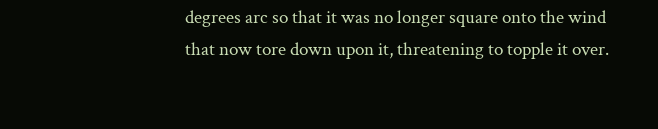degrees arc so that it was no longer square onto the wind that now tore down upon it, threatening to topple it over.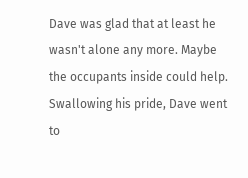Dave was glad that at least he wasn't alone any more. Maybe the occupants inside could help. Swallowing his pride, Dave went to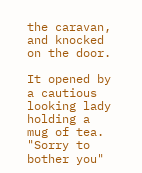the caravan, and knocked on the door.

It opened by a cautious looking lady holding a mug of tea. "Sorry to bother you"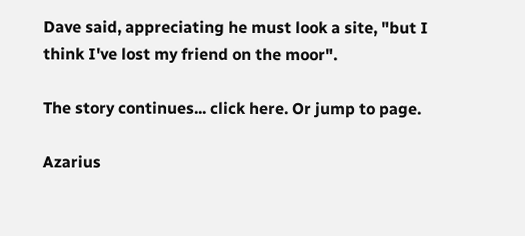Dave said, appreciating he must look a site, "but I think I've lost my friend on the moor".

The story continues... click here. Or jump to page.

Azarius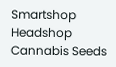Smartshop Headshop Cannabis Seeds